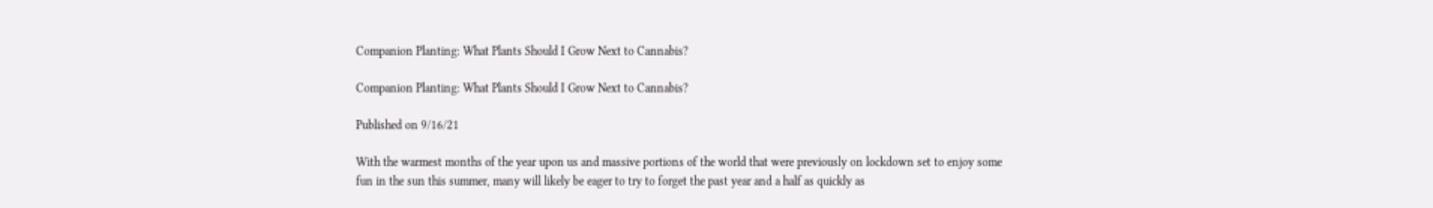Companion Planting: What Plants Should I Grow Next to Cannabis?

Companion Planting: What Plants Should I Grow Next to Cannabis?

Published on 9/16/21

With the warmest months of the year upon us and massive portions of the world that were previously on lockdown set to enjoy some fun in the sun this summer, many will likely be eager to try to forget the past year and a half as quickly as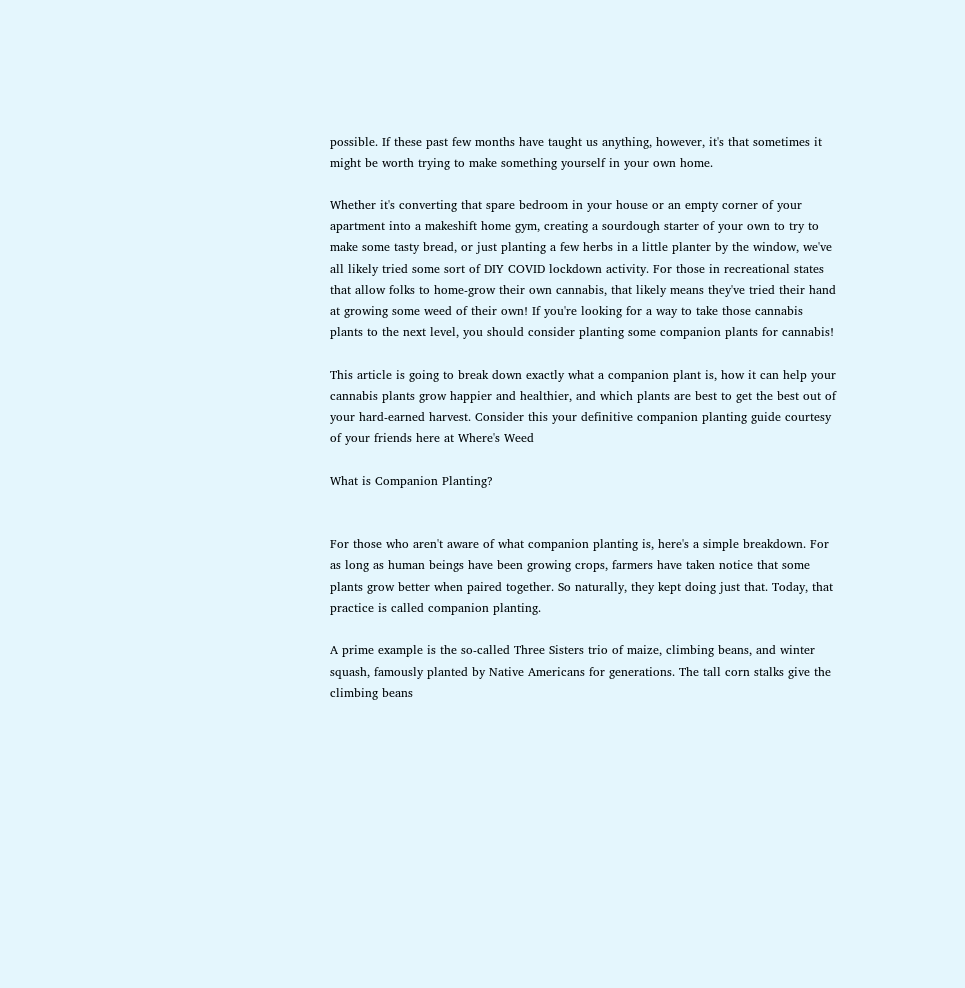possible. If these past few months have taught us anything, however, it's that sometimes it might be worth trying to make something yourself in your own home.

Whether it's converting that spare bedroom in your house or an empty corner of your apartment into a makeshift home gym, creating a sourdough starter of your own to try to make some tasty bread, or just planting a few herbs in a little planter by the window, we've all likely tried some sort of DIY COVID lockdown activity. For those in recreational states that allow folks to home-grow their own cannabis, that likely means they've tried their hand at growing some weed of their own! If you're looking for a way to take those cannabis plants to the next level, you should consider planting some companion plants for cannabis!

This article is going to break down exactly what a companion plant is, how it can help your cannabis plants grow happier and healthier, and which plants are best to get the best out of your hard-earned harvest. Consider this your definitive companion planting guide courtesy of your friends here at Where's Weed

What is Companion Planting?


For those who aren't aware of what companion planting is, here's a simple breakdown. For as long as human beings have been growing crops, farmers have taken notice that some plants grow better when paired together. So naturally, they kept doing just that. Today, that practice is called companion planting.

A prime example is the so-called Three Sisters trio of maize, climbing beans, and winter squash, famously planted by Native Americans for generations. The tall corn stalks give the climbing beans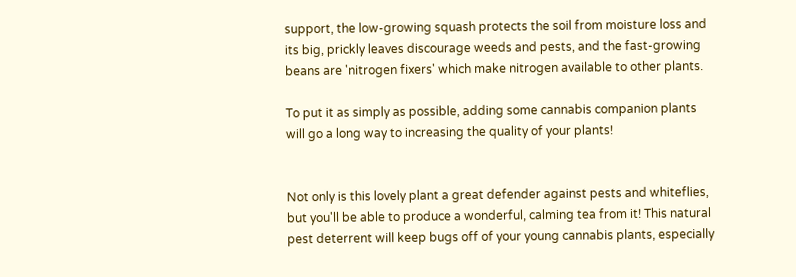support, the low-growing squash protects the soil from moisture loss and its big, prickly leaves discourage weeds and pests, and the fast-growing beans are 'nitrogen fixers' which make nitrogen available to other plants.

To put it as simply as possible, adding some cannabis companion plants will go a long way to increasing the quality of your plants!


Not only is this lovely plant a great defender against pests and whiteflies, but you'll be able to produce a wonderful, calming tea from it! This natural pest deterrent will keep bugs off of your young cannabis plants, especially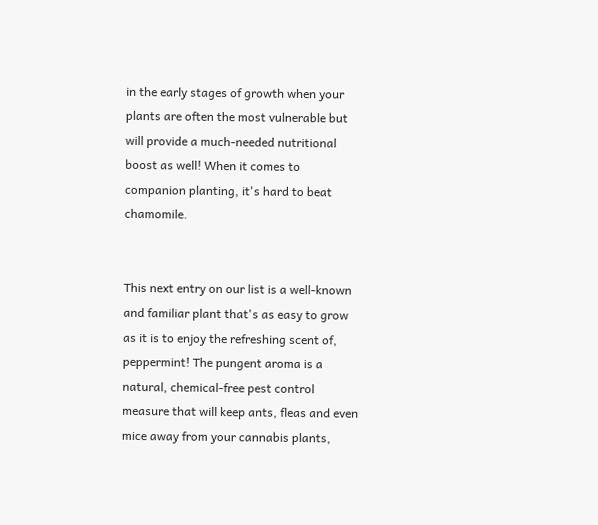in the early stages of growth when your plants are often the most vulnerable but will provide a much-needed nutritional boost as well! When it comes to companion planting, it's hard to beat chamomile.


This next entry on our list is a well-known and familiar plant that's as easy to grow as it is to enjoy the refreshing scent of, peppermint! The pungent aroma is a natural, chemical-free pest control measure that will keep ants, fleas and even mice away from your cannabis plants,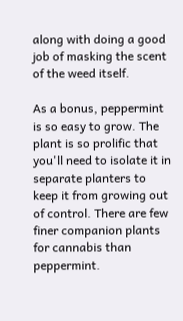along with doing a good job of masking the scent of the weed itself.

As a bonus, peppermint is so easy to grow. The plant is so prolific that you'll need to isolate it in separate planters to keep it from growing out of control. There are few finer companion plants for cannabis than peppermint.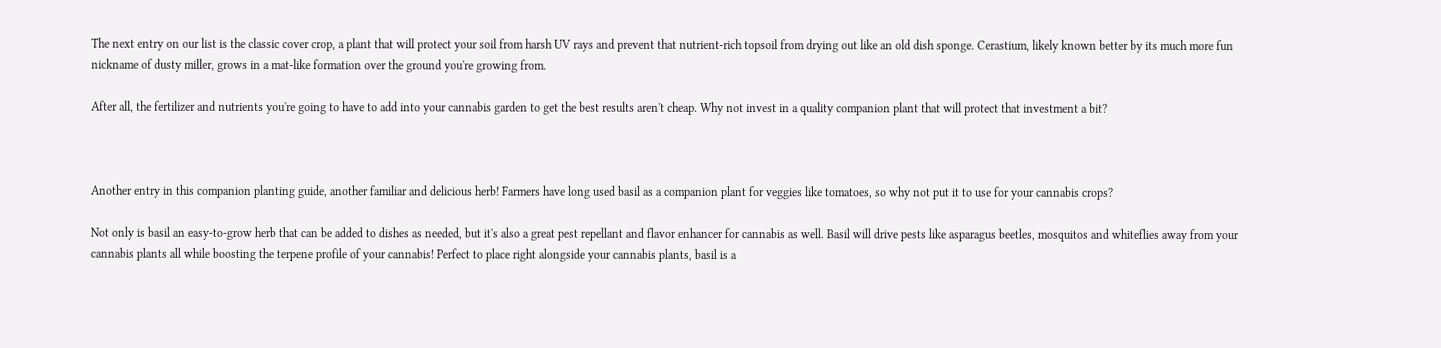The next entry on our list is the classic cover crop, a plant that will protect your soil from harsh UV rays and prevent that nutrient-rich topsoil from drying out like an old dish sponge. Cerastium, likely known better by its much more fun nickname of dusty miller, grows in a mat-like formation over the ground you're growing from.

After all, the fertilizer and nutrients you're going to have to add into your cannabis garden to get the best results aren't cheap. Why not invest in a quality companion plant that will protect that investment a bit?



Another entry in this companion planting guide, another familiar and delicious herb! Farmers have long used basil as a companion plant for veggies like tomatoes, so why not put it to use for your cannabis crops?

Not only is basil an easy-to-grow herb that can be added to dishes as needed, but it's also a great pest repellant and flavor enhancer for cannabis as well. Basil will drive pests like asparagus beetles, mosquitos and whiteflies away from your cannabis plants all while boosting the terpene profile of your cannabis! Perfect to place right alongside your cannabis plants, basil is a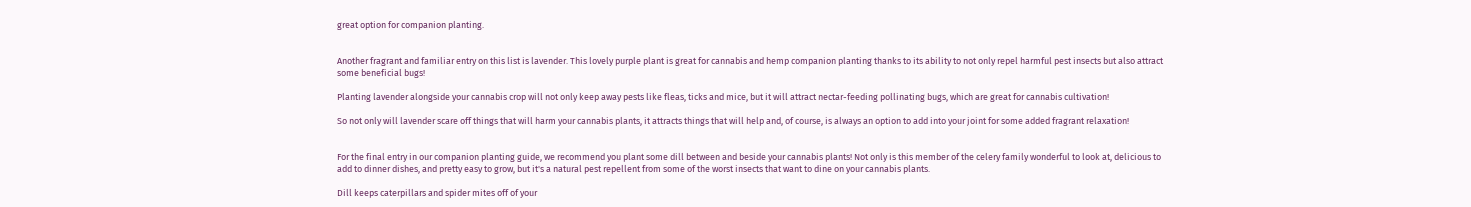great option for companion planting.


Another fragrant and familiar entry on this list is lavender. This lovely purple plant is great for cannabis and hemp companion planting thanks to its ability to not only repel harmful pest insects but also attract some beneficial bugs!

Planting lavender alongside your cannabis crop will not only keep away pests like fleas, ticks and mice, but it will attract nectar-feeding pollinating bugs, which are great for cannabis cultivation!

So not only will lavender scare off things that will harm your cannabis plants, it attracts things that will help and, of course, is always an option to add into your joint for some added fragrant relaxation!


For the final entry in our companion planting guide, we recommend you plant some dill between and beside your cannabis plants! Not only is this member of the celery family wonderful to look at, delicious to add to dinner dishes, and pretty easy to grow, but it's a natural pest repellent from some of the worst insects that want to dine on your cannabis plants.

Dill keeps caterpillars and spider mites off of your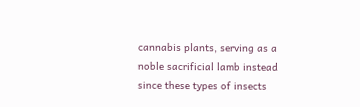cannabis plants, serving as a noble sacrificial lamb instead since these types of insects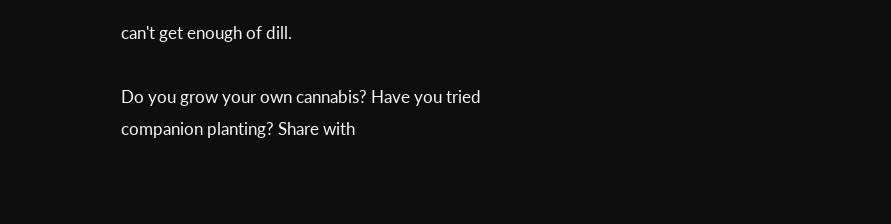can't get enough of dill.

Do you grow your own cannabis? Have you tried companion planting? Share with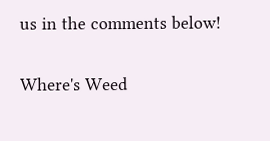us in the comments below!

Where's Weed